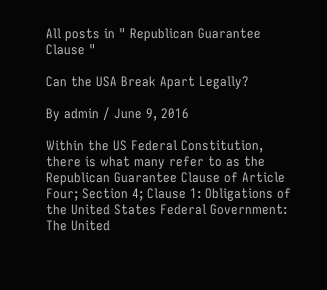All posts in " Republican Guarantee Clause "

Can the USA Break Apart Legally?

By admin / June 9, 2016

Within the US Federal Constitution, there is what many refer to as the Republican Guarantee Clause of Article Four; Section 4; Clause 1: Obligations of the United States Federal Government: The United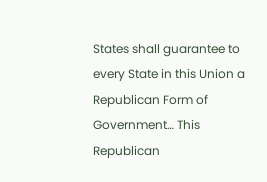States shall guarantee to every State in this Union a Republican Form of Government… This Republican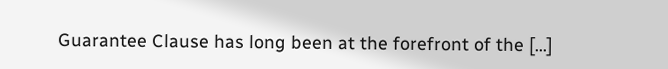Guarantee Clause has long been at the forefront of the […]